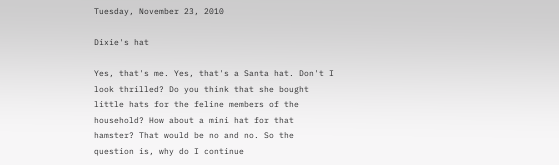Tuesday, November 23, 2010

Dixie's hat

Yes, that's me. Yes, that's a Santa hat. Don't I look thrilled? Do you think that she bought little hats for the feline members of the household? How about a mini hat for that hamster? That would be no and no. So the question is, why do I continue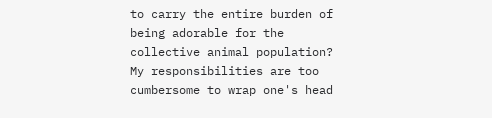to carry the entire burden of being adorable for the collective animal population?  My responsibilities are too cumbersome to wrap one's head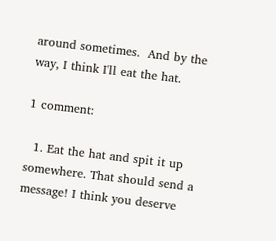around sometimes.  And by the way, I think I'll eat the hat.

1 comment:

  1. Eat the hat and spit it up somewhere. That should send a message! I think you deserve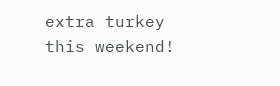extra turkey this weekend!